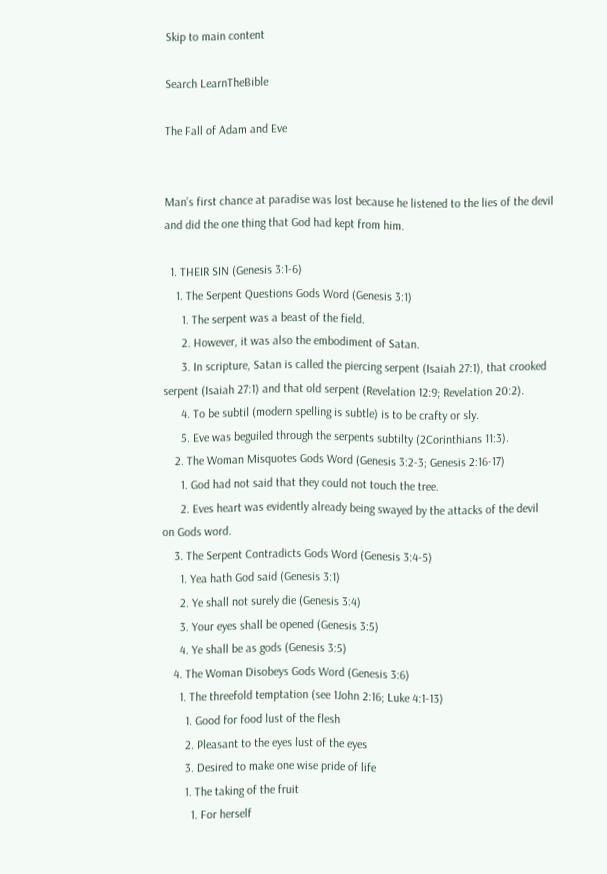Skip to main content

Search LearnTheBible

The Fall of Adam and Eve


Man’s first chance at paradise was lost because he listened to the lies of the devil and did the one thing that God had kept from him.

  1. THEIR SIN (Genesis 3:1-6)
    1. The Serpent Questions Gods Word (Genesis 3:1)
      1. The serpent was a beast of the field.
      2. However, it was also the embodiment of Satan.
      3. In scripture, Satan is called the piercing serpent (Isaiah 27:1), that crooked serpent (Isaiah 27:1) and that old serpent (Revelation 12:9; Revelation 20:2).
      4. To be subtil (modern spelling is subtle) is to be crafty or sly.
      5. Eve was beguiled through the serpents subtilty (2Corinthians 11:3).
    2. The Woman Misquotes Gods Word (Genesis 3:2-3; Genesis 2:16-17)
      1. God had not said that they could not touch the tree.
      2. Eves heart was evidently already being swayed by the attacks of the devil on Gods word.
    3. The Serpent Contradicts Gods Word (Genesis 3:4-5)
      1. Yea hath God said (Genesis 3:1)
      2. Ye shall not surely die (Genesis 3:4)
      3. Your eyes shall be opened (Genesis 3:5)
      4. Ye shall be as gods (Genesis 3:5)
    4. The Woman Disobeys Gods Word (Genesis 3:6)
      1. The threefold temptation (see 1John 2:16; Luke 4:1-13)
        1. Good for food lust of the flesh
        2. Pleasant to the eyes lust of the eyes
        3. Desired to make one wise pride of life
        1. The taking of the fruit
          1. For herself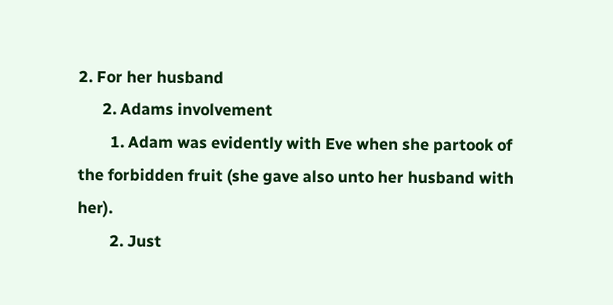2. For her husband
      2. Adams involvement
        1. Adam was evidently with Eve when she partook of the forbidden fruit (she gave also unto her husband with her).
        2. Just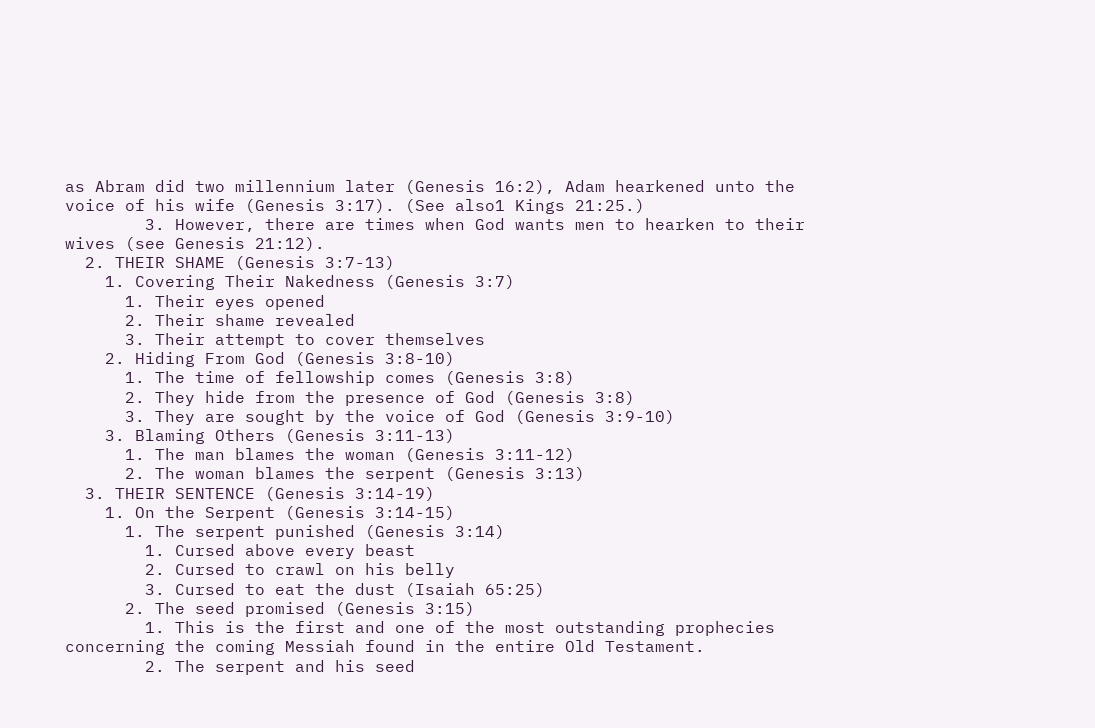as Abram did two millennium later (Genesis 16:2), Adam hearkened unto the voice of his wife (Genesis 3:17). (See also1 Kings 21:25.)
        3. However, there are times when God wants men to hearken to their wives (see Genesis 21:12).
  2. THEIR SHAME (Genesis 3:7-13)
    1. Covering Their Nakedness (Genesis 3:7)
      1. Their eyes opened
      2. Their shame revealed
      3. Their attempt to cover themselves
    2. Hiding From God (Genesis 3:8-10)
      1. The time of fellowship comes (Genesis 3:8)
      2. They hide from the presence of God (Genesis 3:8)
      3. They are sought by the voice of God (Genesis 3:9-10)
    3. Blaming Others (Genesis 3:11-13)
      1. The man blames the woman (Genesis 3:11-12)
      2. The woman blames the serpent (Genesis 3:13)
  3. THEIR SENTENCE (Genesis 3:14-19)
    1. On the Serpent (Genesis 3:14-15)
      1. The serpent punished (Genesis 3:14)
        1. Cursed above every beast
        2. Cursed to crawl on his belly
        3. Cursed to eat the dust (Isaiah 65:25)
      2. The seed promised (Genesis 3:15)
        1. This is the first and one of the most outstanding prophecies concerning the coming Messiah found in the entire Old Testament.
        2. The serpent and his seed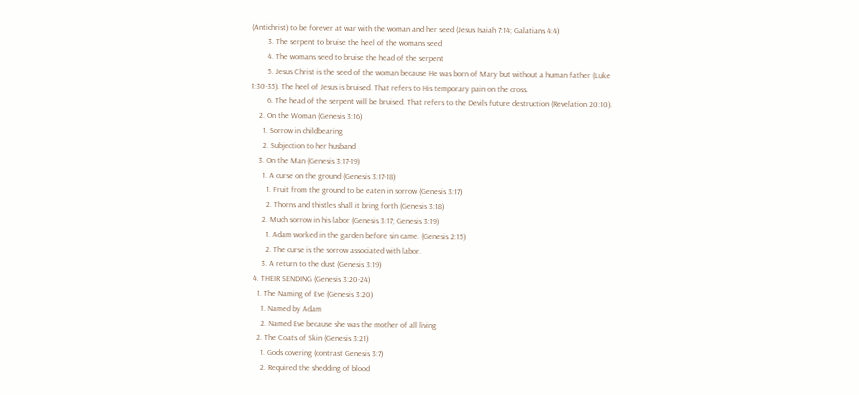(Antichrist) to be forever at war with the woman and her seed (Jesus Isaiah 7:14; Galatians 4:4)
        3. The serpent to bruise the heel of the womans seed
        4. The womans seed to bruise the head of the serpent
        5. Jesus Christ is the seed of the woman because He was born of Mary but without a human father (Luke 1:30-35). The heel of Jesus is bruised. That refers to His temporary pain on the cross.
        6. The head of the serpent will be bruised. That refers to the Devils future destruction (Revelation 20:10).
    2. On the Woman (Genesis 3:16)
      1. Sorrow in childbearing
      2. Subjection to her husband
    3. On the Man (Genesis 3:17-19)
      1. A curse on the ground (Genesis 3:17-18)
        1. Fruit from the ground to be eaten in sorrow (Genesis 3:17)
        2. Thorns and thistles shall it bring forth (Genesis 3:18)
      2. Much sorrow in his labor (Genesis 3:17; Genesis 3:19)
        1. Adam worked in the garden before sin came. (Genesis 2:15)
        2. The curse is the sorrow associated with labor.
      3. A return to the dust (Genesis 3:19)
  4. THEIR SENDING (Genesis 3:20-24)
    1. The Naming of Eve (Genesis 3:20)
      1. Named by Adam
      2. Named Eve because she was the mother of all living
    2. The Coats of Skin (Genesis 3:21)
      1. Gods covering (contrast Genesis 3:7)
      2. Required the shedding of blood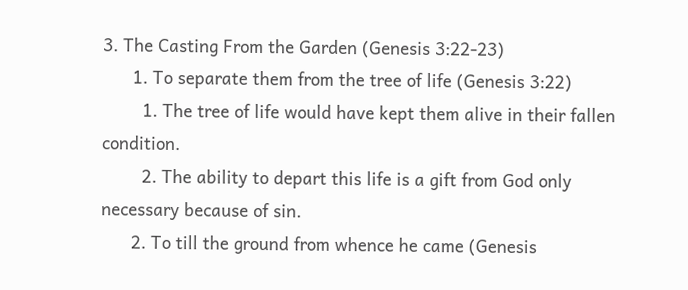3. The Casting From the Garden (Genesis 3:22-23)
      1. To separate them from the tree of life (Genesis 3:22)
        1. The tree of life would have kept them alive in their fallen condition.
        2. The ability to depart this life is a gift from God only necessary because of sin.
      2. To till the ground from whence he came (Genesis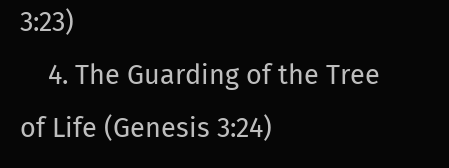3:23)
    4. The Guarding of the Tree of Life (Genesis 3:24)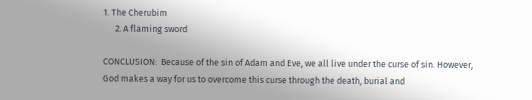1. The Cherubim
      2. A flaming sword

CONCLUSION:  Because of the sin of Adam and Eve, we all live under the curse of sin. However, God makes a way for us to overcome this curse through the death, burial and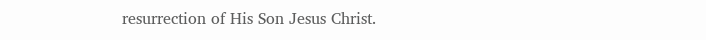resurrection of His Son Jesus Christ.